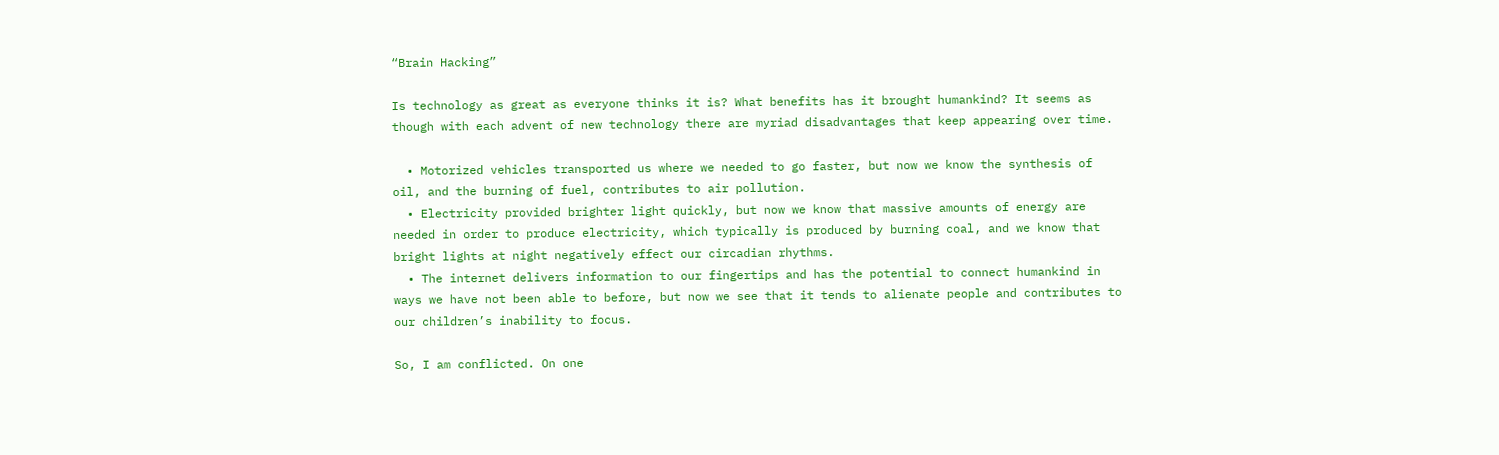“Brain Hacking”

Is technology as great as everyone thinks it is? What benefits has it brought humankind? It seems as though with each advent of new technology there are myriad disadvantages that keep appearing over time.

  • Motorized vehicles transported us where we needed to go faster, but now we know the synthesis of oil, and the burning of fuel, contributes to air pollution.
  • Electricity provided brighter light quickly, but now we know that massive amounts of energy are needed in order to produce electricity, which typically is produced by burning coal, and we know that bright lights at night negatively effect our circadian rhythms.
  • The internet delivers information to our fingertips and has the potential to connect humankind in ways we have not been able to before, but now we see that it tends to alienate people and contributes to our children’s inability to focus.

So, I am conflicted. On one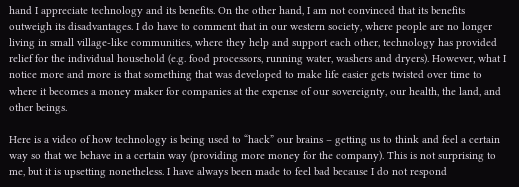hand I appreciate technology and its benefits. On the other hand, I am not convinced that its benefits outweigh its disadvantages. I do have to comment that in our western society, where people are no longer living in small village-like communities, where they help and support each other, technology has provided relief for the individual household (e.g. food processors, running water, washers and dryers). However, what I notice more and more is that something that was developed to make life easier gets twisted over time to where it becomes a money maker for companies at the expense of our sovereignty, our health, the land, and other beings.

Here is a video of how technology is being used to “hack” our brains – getting us to think and feel a certain way so that we behave in a certain way (providing more money for the company). This is not surprising to me, but it is upsetting nonetheless. I have always been made to feel bad because I do not respond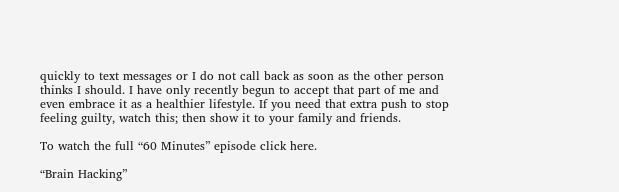quickly to text messages or I do not call back as soon as the other person thinks I should. I have only recently begun to accept that part of me and even embrace it as a healthier lifestyle. If you need that extra push to stop feeling guilty, watch this; then show it to your family and friends.

To watch the full “60 Minutes” episode click here.

“Brain Hacking”